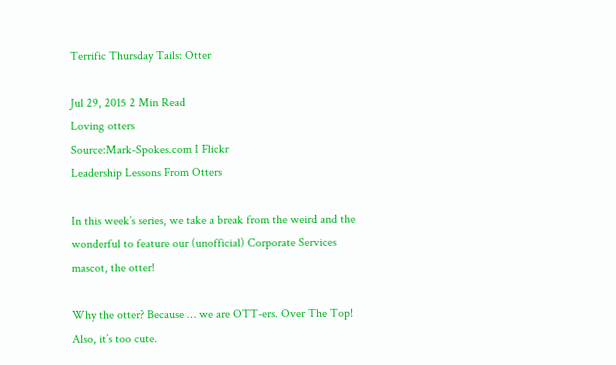Terrific Thursday Tails: Otter

Jul 29, 2015 2 Min Read
Loving otters
Source:Mark-Spokes.com I Flickr
Leadership Lessons From Otters

In this week’s series, we take a break from the weird and the wonderful to feature our (unofficial) Corporate Services mascot, the otter!

Why the otter? Because … we are OTT-ers. Over The Top! Also, it’s too cute.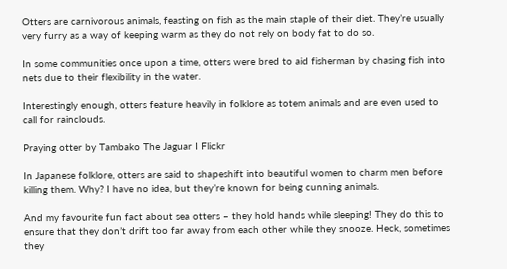Otters are carnivorous animals, feasting on fish as the main staple of their diet. They’re usually very furry as a way of keeping warm as they do not rely on body fat to do so.

In some communities once upon a time, otters were bred to aid fisherman by chasing fish into nets due to their flexibility in the water.

Interestingly enough, otters feature heavily in folklore as totem animals and are even used to call for rainclouds.

Praying otter by Tambako The Jaguar I Flickr

In Japanese folklore, otters are said to shapeshift into beautiful women to charm men before killing them. Why? I have no idea, but they’re known for being cunning animals.

And my favourite fun fact about sea otters – they hold hands while sleeping! They do this to ensure that they don’t drift too far away from each other while they snooze. Heck, sometimes they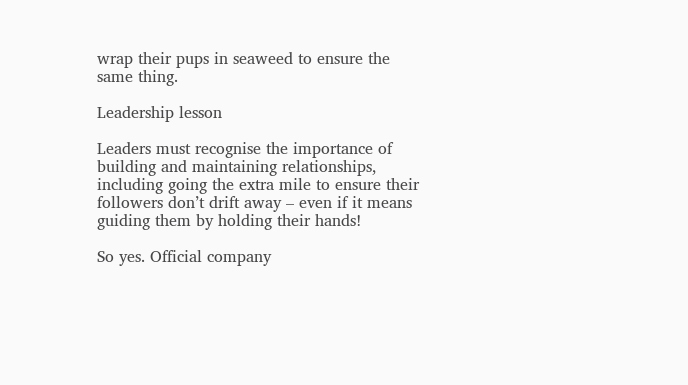wrap their pups in seaweed to ensure the same thing.

Leadership lesson

Leaders must recognise the importance of building and maintaining relationships, including going the extra mile to ensure their followers don’t drift away – even if it means guiding them by holding their hands!

So yes. Official company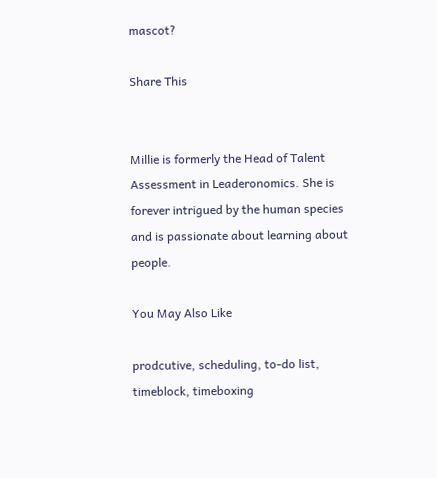mascot?

Share This


Millie is formerly the Head of Talent Assessment in Leaderonomics. She is forever intrigued by the human species and is passionate about learning about people.

You May Also Like

prodcutive, scheduling, to-do list, timeblock, timeboxing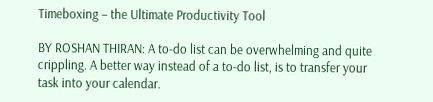Timeboxing – the Ultimate Productivity Tool

BY ROSHAN THIRAN: A to-do list can be overwhelming and quite crippling. A better way instead of a to-do list, is to transfer your task into your calendar.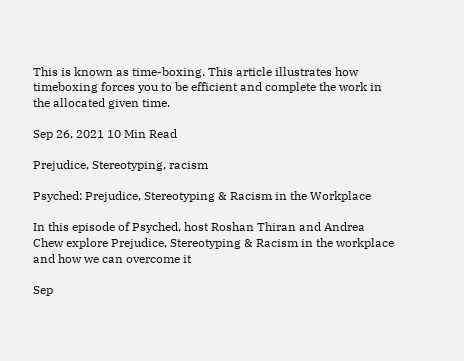This is known as time-boxing. This article illustrates how timeboxing forces you to be efficient and complete the work in the allocated given time.

Sep 26, 2021 10 Min Read

Prejudice, Stereotyping, racism

Psyched: Prejudice, Stereotyping & Racism in the Workplace

In this episode of Psyched, host Roshan Thiran and Andrea Chew explore Prejudice, Stereotyping & Racism in the workplace and how we can overcome it

Sep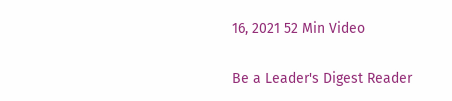16, 2021 52 Min Video

Be a Leader's Digest Reader